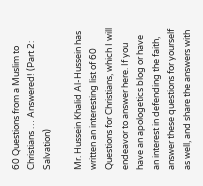60 Questions from a Muslim to Christians … Answered! (Part 2: Salvation)

Mr. Hussein Khalid Al-Hussein has written an interesting list of 60 Questions for Christians, which I will endeavor to answer here. If you have an apologetics blog or have an interest in defending the faith, answer these questions for yourself as well, and share the answers with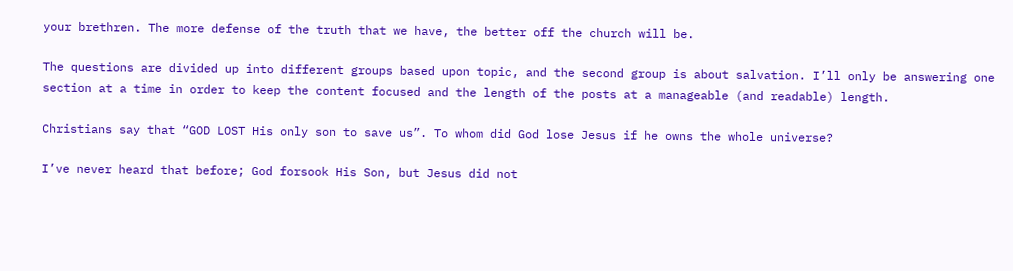your brethren. The more defense of the truth that we have, the better off the church will be.

The questions are divided up into different groups based upon topic, and the second group is about salvation. I’ll only be answering one section at a time in order to keep the content focused and the length of the posts at a manageable (and readable) length.

Christians say that “GOD LOST His only son to save us”. To whom did God lose Jesus if he owns the whole universe?

I’ve never heard that before; God forsook His Son, but Jesus did not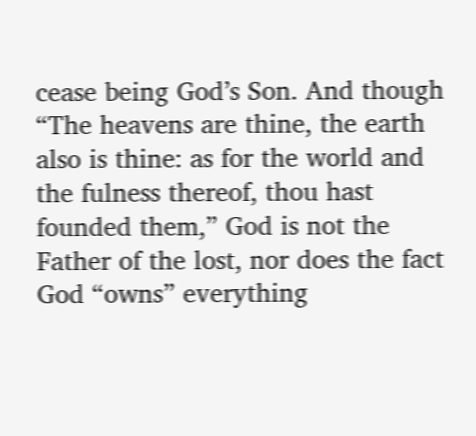cease being God’s Son. And though “The heavens are thine, the earth also is thine: as for the world and the fulness thereof, thou hast founded them,” God is not the Father of the lost, nor does the fact God “owns” everything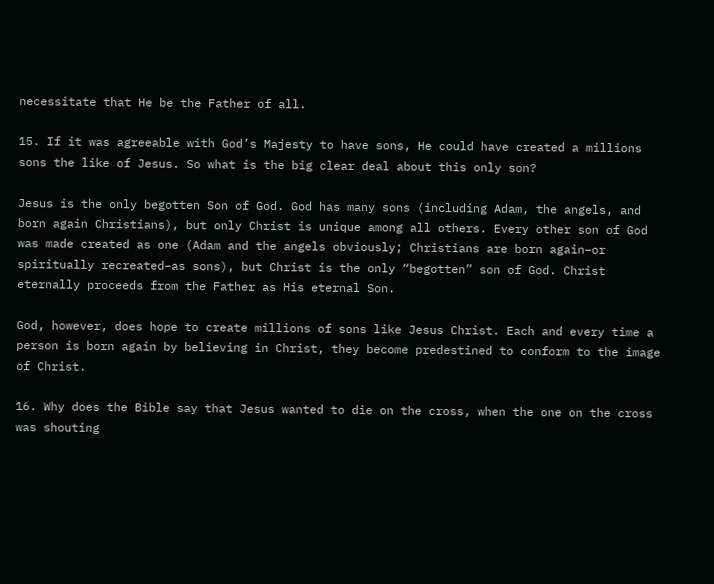necessitate that He be the Father of all.

15. If it was agreeable with God’s Majesty to have sons, He could have created a millions sons the like of Jesus. So what is the big clear deal about this only son?

Jesus is the only begotten Son of God. God has many sons (including Adam, the angels, and born again Christians), but only Christ is unique among all others. Every other son of God was made created as one (Adam and the angels obviously; Christians are born again–or spiritually recreated–as sons), but Christ is the only “begotten” son of God. Christ eternally proceeds from the Father as His eternal Son.

God, however, does hope to create millions of sons like Jesus Christ. Each and every time a person is born again by believing in Christ, they become predestined to conform to the image of Christ.

16. Why does the Bible say that Jesus wanted to die on the cross, when the one on the cross was shouting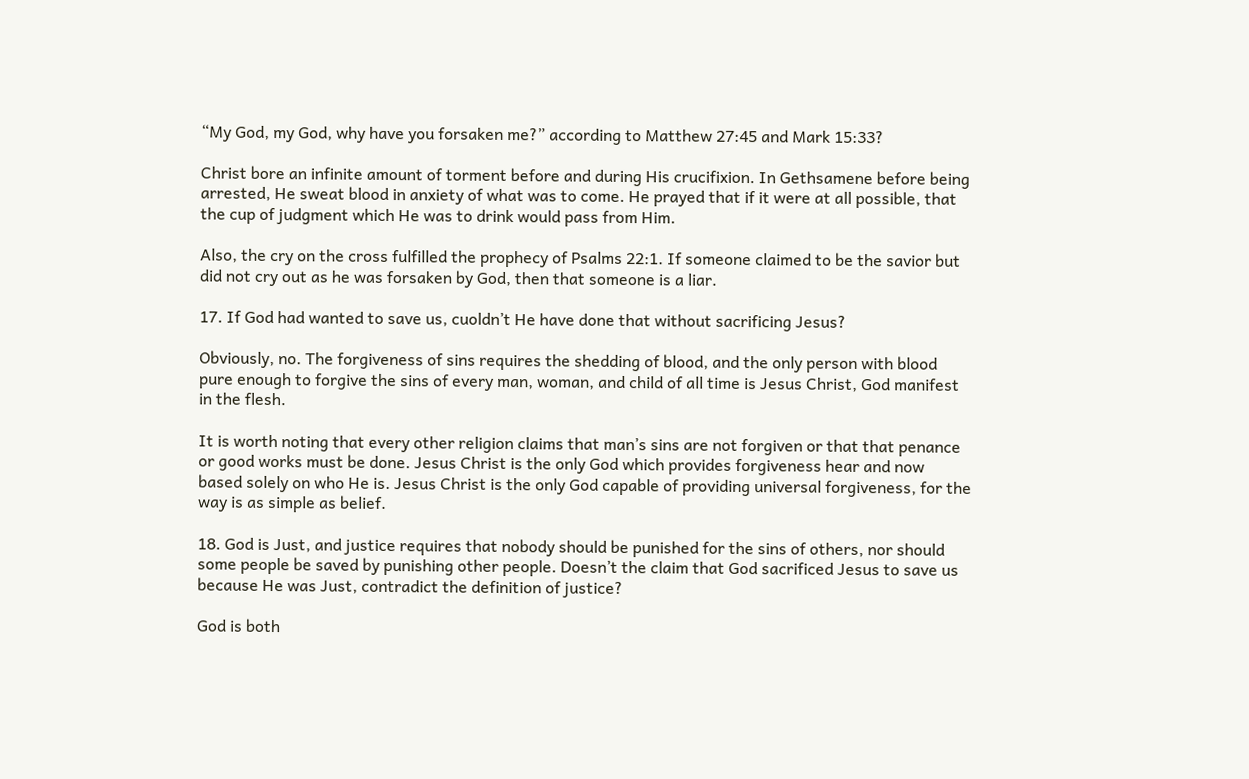“My God, my God, why have you forsaken me?” according to Matthew 27:45 and Mark 15:33?

Christ bore an infinite amount of torment before and during His crucifixion. In Gethsamene before being arrested, He sweat blood in anxiety of what was to come. He prayed that if it were at all possible, that the cup of judgment which He was to drink would pass from Him.

Also, the cry on the cross fulfilled the prophecy of Psalms 22:1. If someone claimed to be the savior but did not cry out as he was forsaken by God, then that someone is a liar.

17. If God had wanted to save us, cuoldn’t He have done that without sacrificing Jesus?

Obviously, no. The forgiveness of sins requires the shedding of blood, and the only person with blood pure enough to forgive the sins of every man, woman, and child of all time is Jesus Christ, God manifest in the flesh.

It is worth noting that every other religion claims that man’s sins are not forgiven or that that penance or good works must be done. Jesus Christ is the only God which provides forgiveness hear and now based solely on who He is. Jesus Christ is the only God capable of providing universal forgiveness, for the way is as simple as belief.

18. God is Just, and justice requires that nobody should be punished for the sins of others, nor should some people be saved by punishing other people. Doesn’t the claim that God sacrificed Jesus to save us because He was Just, contradict the definition of justice?

God is both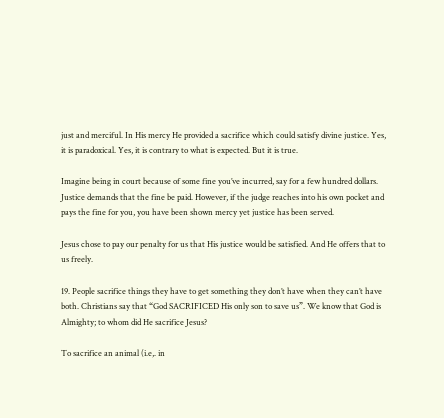just and merciful. In His mercy He provided a sacrifice which could satisfy divine justice. Yes, it is paradoxical. Yes, it is contrary to what is expected. But it is true.

Imagine being in court because of some fine you’ve incurred, say for a few hundred dollars. Justice demands that the fine be paid. However, if the judge reaches into his own pocket and pays the fine for you, you have been shown mercy yet justice has been served.

Jesus chose to pay our penalty for us that His justice would be satisfied. And He offers that to us freely.

19. People sacrifice things they have to get something they don’t have when they can’t have both. Christians say that “God SACRIFICED His only son to save us”. We know that God is Almighty; to whom did He sacrifice Jesus?

To sacrifice an animal (i.e,. in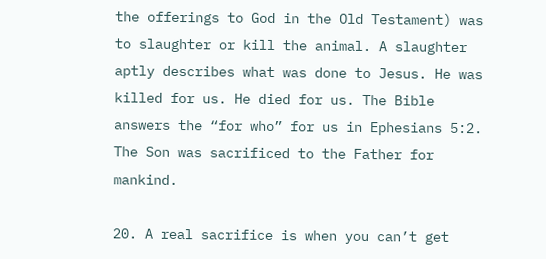the offerings to God in the Old Testament) was to slaughter or kill the animal. A slaughter aptly describes what was done to Jesus. He was killed for us. He died for us. The Bible answers the “for who” for us in Ephesians 5:2. The Son was sacrificed to the Father for mankind.

20. A real sacrifice is when you can’t get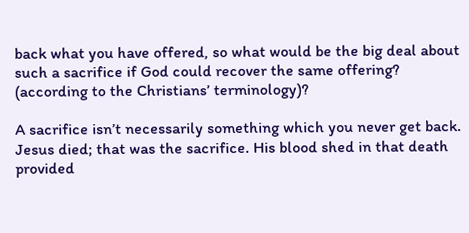back what you have offered, so what would be the big deal about such a sacrifice if God could recover the same offering? (according to the Christians’ terminology)?

A sacrifice isn’t necessarily something which you never get back. Jesus died; that was the sacrifice. His blood shed in that death provided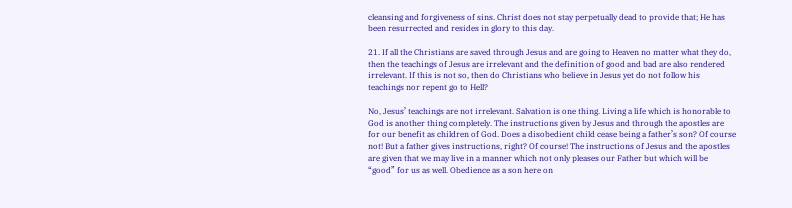cleansing and forgiveness of sins. Christ does not stay perpetually dead to provide that; He has been resurrected and resides in glory to this day.

21. If all the Christians are saved through Jesus and are going to Heaven no matter what they do, then the teachings of Jesus are irrelevant and the definition of good and bad are also rendered irrelevant. If this is not so, then do Christians who believe in Jesus yet do not follow his teachings nor repent go to Hell?

No, Jesus’ teachings are not irrelevant. Salvation is one thing. Living a life which is honorable to God is another thing completely. The instructions given by Jesus and through the apostles are for our benefit as children of God. Does a disobedient child cease being a father’s son? Of course not! But a father gives instructions, right? Of course! The instructions of Jesus and the apostles are given that we may live in a manner which not only pleases our Father but which will be “good” for us as well. Obedience as a son here on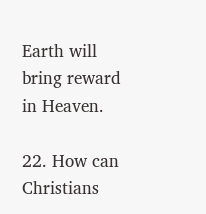Earth will bring reward in Heaven.

22. How can Christians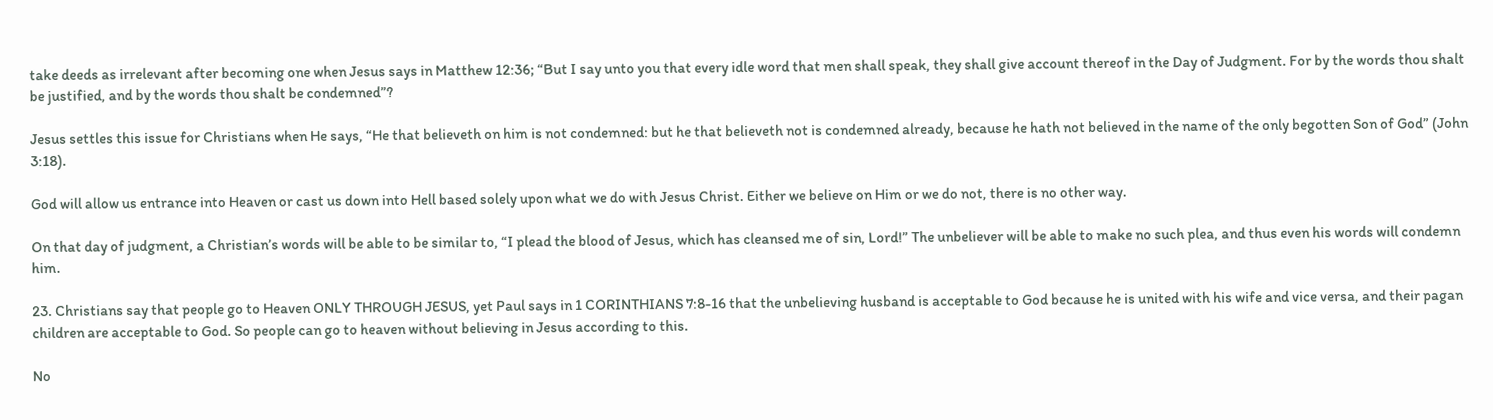take deeds as irrelevant after becoming one when Jesus says in Matthew 12:36; “But I say unto you that every idle word that men shall speak, they shall give account thereof in the Day of Judgment. For by the words thou shalt be justified, and by the words thou shalt be condemned”?

Jesus settles this issue for Christians when He says, “He that believeth on him is not condemned: but he that believeth not is condemned already, because he hath not believed in the name of the only begotten Son of God” (John 3:18).

God will allow us entrance into Heaven or cast us down into Hell based solely upon what we do with Jesus Christ. Either we believe on Him or we do not, there is no other way.

On that day of judgment, a Christian’s words will be able to be similar to, “I plead the blood of Jesus, which has cleansed me of sin, Lord!” The unbeliever will be able to make no such plea, and thus even his words will condemn him.

23. Christians say that people go to Heaven ONLY THROUGH JESUS, yet Paul says in 1 CORINTHIANS 7:8-16 that the unbelieving husband is acceptable to God because he is united with his wife and vice versa, and their pagan children are acceptable to God. So people can go to heaven without believing in Jesus according to this.

No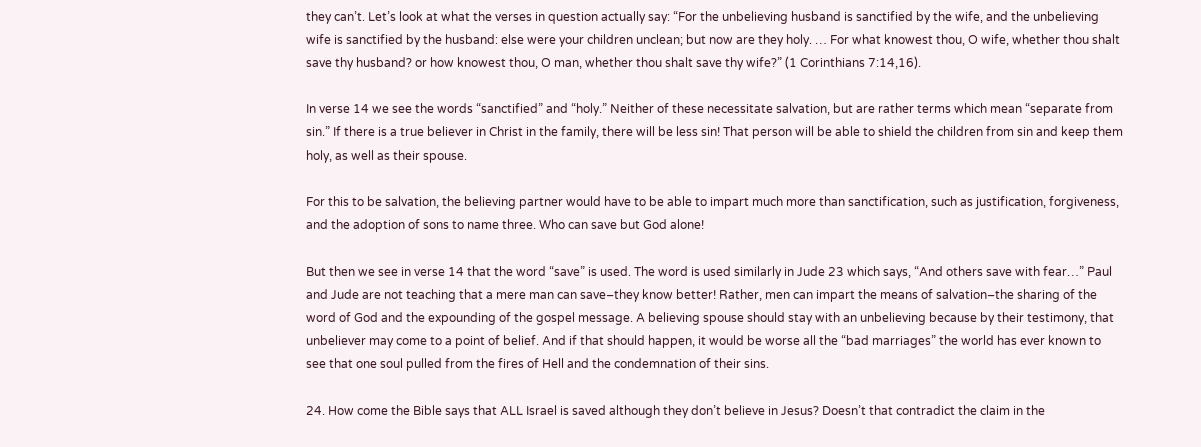they can’t. Let’s look at what the verses in question actually say: “For the unbelieving husband is sanctified by the wife, and the unbelieving wife is sanctified by the husband: else were your children unclean; but now are they holy. … For what knowest thou, O wife, whether thou shalt save thy husband? or how knowest thou, O man, whether thou shalt save thy wife?” (1 Corinthians 7:14,16).

In verse 14 we see the words “sanctified” and “holy.” Neither of these necessitate salvation, but are rather terms which mean “separate from sin.” If there is a true believer in Christ in the family, there will be less sin! That person will be able to shield the children from sin and keep them holy, as well as their spouse.

For this to be salvation, the believing partner would have to be able to impart much more than sanctification, such as justification, forgiveness, and the adoption of sons to name three. Who can save but God alone!

But then we see in verse 14 that the word “save” is used. The word is used similarly in Jude 23 which says, “And others save with fear…” Paul and Jude are not teaching that a mere man can save–they know better! Rather, men can impart the means of salvation–the sharing of the word of God and the expounding of the gospel message. A believing spouse should stay with an unbelieving because by their testimony, that unbeliever may come to a point of belief. And if that should happen, it would be worse all the “bad marriages” the world has ever known to see that one soul pulled from the fires of Hell and the condemnation of their sins.

24. How come the Bible says that ALL Israel is saved although they don’t believe in Jesus? Doesn’t that contradict the claim in the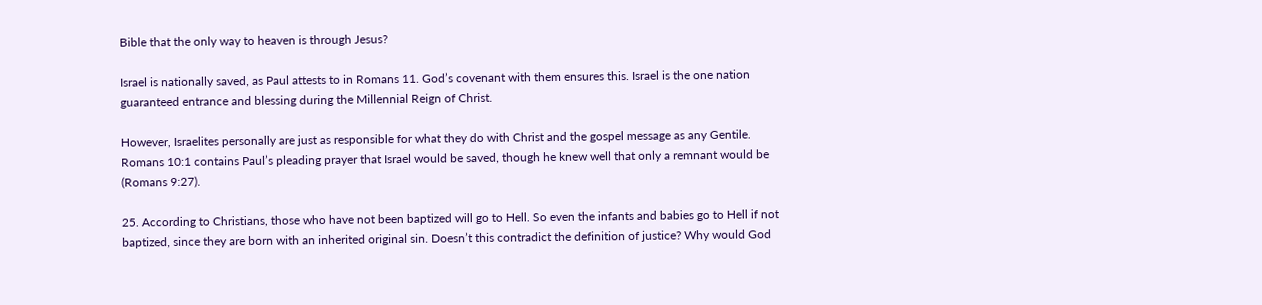Bible that the only way to heaven is through Jesus?

Israel is nationally saved, as Paul attests to in Romans 11. God’s covenant with them ensures this. Israel is the one nation guaranteed entrance and blessing during the Millennial Reign of Christ.

However, Israelites personally are just as responsible for what they do with Christ and the gospel message as any Gentile. Romans 10:1 contains Paul’s pleading prayer that Israel would be saved, though he knew well that only a remnant would be (Romans 9:27).

25. According to Christians, those who have not been baptized will go to Hell. So even the infants and babies go to Hell if not baptized, since they are born with an inherited original sin. Doesn’t this contradict the definition of justice? Why would God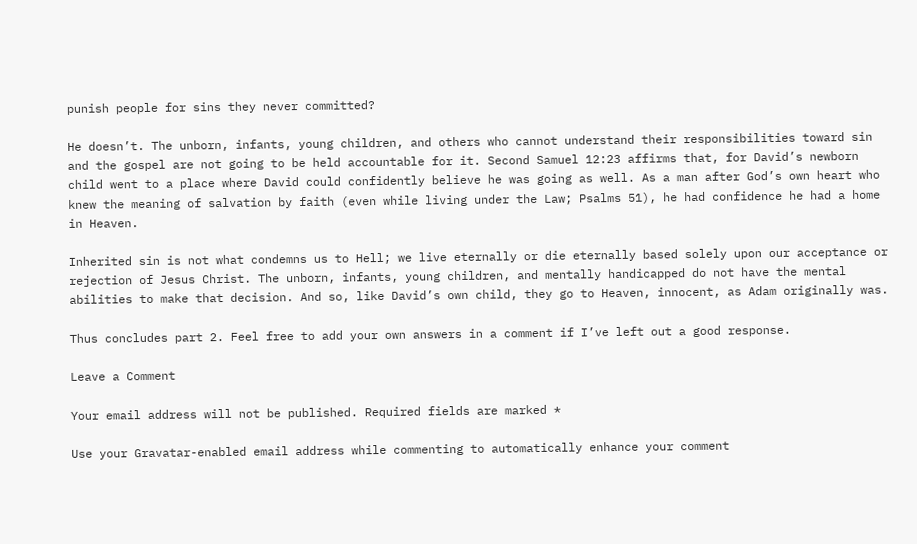punish people for sins they never committed?

He doesn’t. The unborn, infants, young children, and others who cannot understand their responsibilities toward sin and the gospel are not going to be held accountable for it. Second Samuel 12:23 affirms that, for David’s newborn child went to a place where David could confidently believe he was going as well. As a man after God’s own heart who knew the meaning of salvation by faith (even while living under the Law; Psalms 51), he had confidence he had a home in Heaven.

Inherited sin is not what condemns us to Hell; we live eternally or die eternally based solely upon our acceptance or rejection of Jesus Christ. The unborn, infants, young children, and mentally handicapped do not have the mental abilities to make that decision. And so, like David’s own child, they go to Heaven, innocent, as Adam originally was.

Thus concludes part 2. Feel free to add your own answers in a comment if I’ve left out a good response.

Leave a Comment

Your email address will not be published. Required fields are marked *

Use your Gravatar-enabled email address while commenting to automatically enhance your comment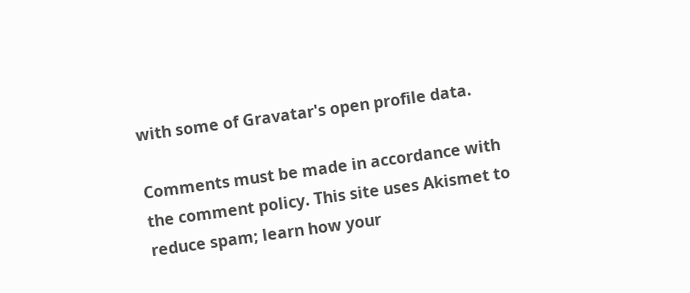with some of Gravatar's open profile data.

Comments must be made in accordance with the comment policy. This site uses Akismet to reduce spam; learn how your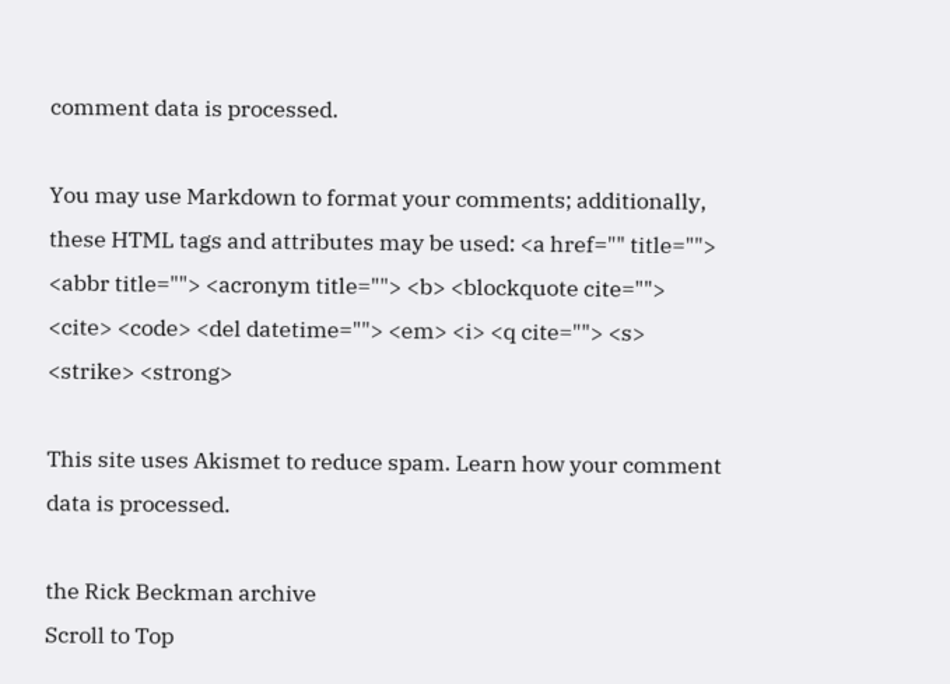comment data is processed.

You may use Markdown to format your comments; additionally, these HTML tags and attributes may be used: <a href="" title=""> <abbr title=""> <acronym title=""> <b> <blockquote cite=""> <cite> <code> <del datetime=""> <em> <i> <q cite=""> <s> <strike> <strong>

This site uses Akismet to reduce spam. Learn how your comment data is processed.

the Rick Beckman archive
Scroll to Top